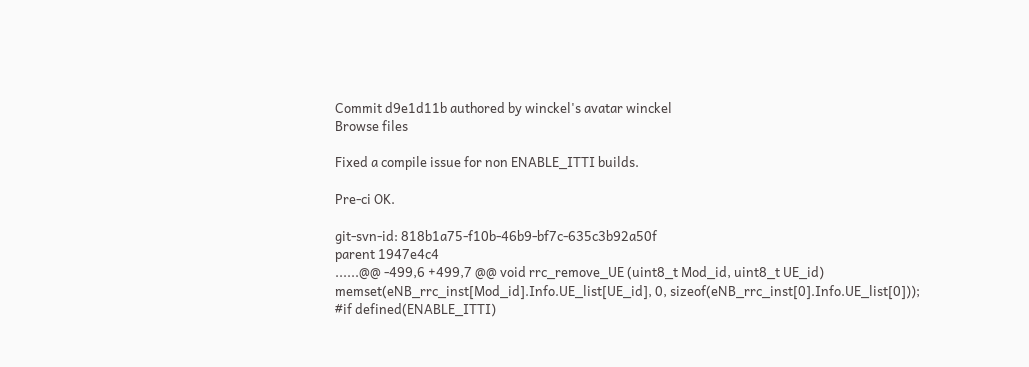Commit d9e1d11b authored by winckel's avatar winckel
Browse files

Fixed a compile issue for non ENABLE_ITTI builds.

Pre-ci OK.

git-svn-id: 818b1a75-f10b-46b9-bf7c-635c3b92a50f
parent 1947e4c4
......@@ -499,6 +499,7 @@ void rrc_remove_UE (uint8_t Mod_id, uint8_t UE_id)
memset(eNB_rrc_inst[Mod_id].Info.UE_list[UE_id], 0, sizeof(eNB_rrc_inst[0].Info.UE_list[0]));
#if defined(ENABLE_ITTI)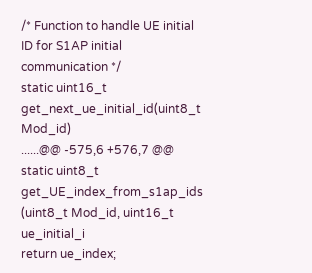/* Function to handle UE initial ID for S1AP initial communication */
static uint16_t get_next_ue_initial_id(uint8_t Mod_id)
......@@ -575,6 +576,7 @@ static uint8_t get_UE_index_from_s1ap_ids (uint8_t Mod_id, uint16_t ue_initial_i
return ue_index;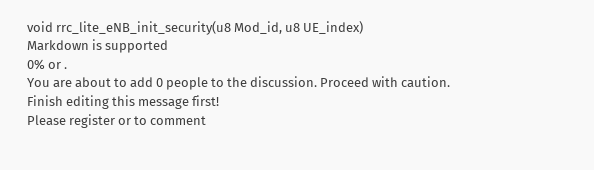void rrc_lite_eNB_init_security(u8 Mod_id, u8 UE_index)
Markdown is supported
0% or .
You are about to add 0 people to the discussion. Proceed with caution.
Finish editing this message first!
Please register or to comment